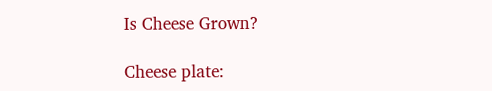Is Cheese Grown?

Cheese plate: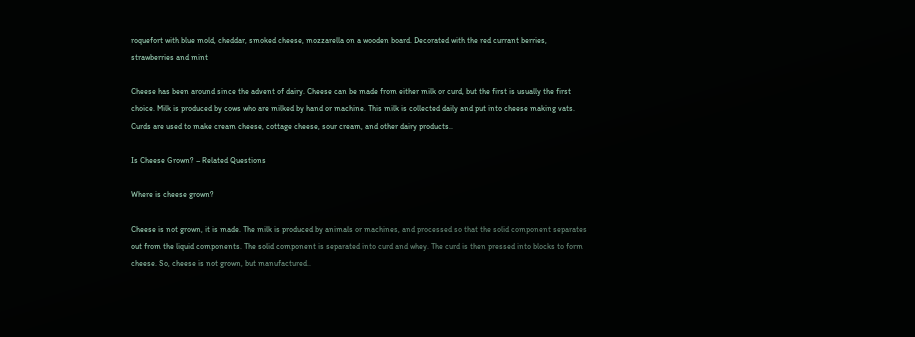roquefort with blue mold, cheddar, smoked cheese, mozzarella on a wooden board. Decorated with the red currant berries, strawberries and mint

Cheese has been around since the advent of dairy. Cheese can be made from either milk or curd, but the first is usually the first choice. Milk is produced by cows who are milked by hand or machine. This milk is collected daily and put into cheese making vats. Curds are used to make cream cheese, cottage cheese, sour cream, and other dairy products..

Is Cheese Grown? – Related Questions

Where is cheese grown?

Cheese is not grown, it is made. The milk is produced by animals or machines, and processed so that the solid component separates out from the liquid components. The solid component is separated into curd and whey. The curd is then pressed into blocks to form cheese. So, cheese is not grown, but manufactured..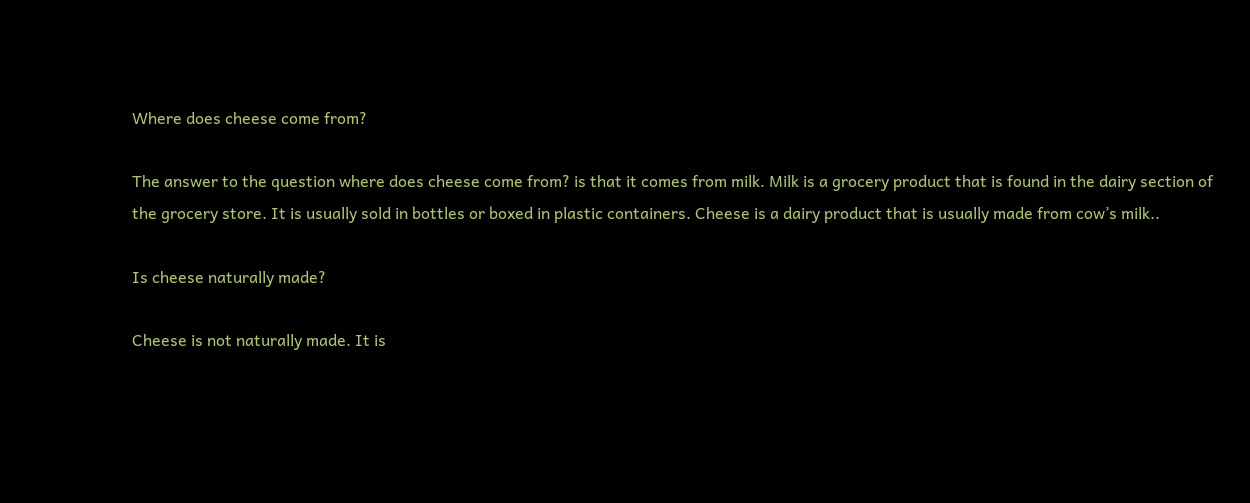Where does cheese come from?

The answer to the question where does cheese come from? is that it comes from milk. Milk is a grocery product that is found in the dairy section of the grocery store. It is usually sold in bottles or boxed in plastic containers. Cheese is a dairy product that is usually made from cow’s milk..

Is cheese naturally made?

Cheese is not naturally made. It is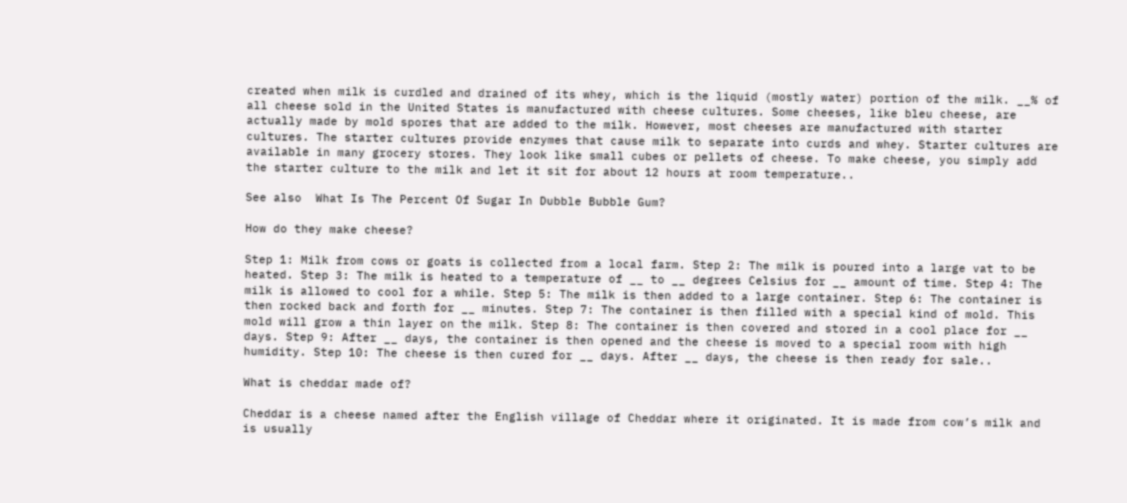created when milk is curdled and drained of its whey, which is the liquid (mostly water) portion of the milk. __% of all cheese sold in the United States is manufactured with cheese cultures. Some cheeses, like bleu cheese, are actually made by mold spores that are added to the milk. However, most cheeses are manufactured with starter cultures. The starter cultures provide enzymes that cause milk to separate into curds and whey. Starter cultures are available in many grocery stores. They look like small cubes or pellets of cheese. To make cheese, you simply add the starter culture to the milk and let it sit for about 12 hours at room temperature..

See also  What Is The Percent Of Sugar In Dubble Bubble Gum?

How do they make cheese?

Step 1: Milk from cows or goats is collected from a local farm. Step 2: The milk is poured into a large vat to be heated. Step 3: The milk is heated to a temperature of __ to __ degrees Celsius for __ amount of time. Step 4: The milk is allowed to cool for a while. Step 5: The milk is then added to a large container. Step 6: The container is then rocked back and forth for __ minutes. Step 7: The container is then filled with a special kind of mold. This mold will grow a thin layer on the milk. Step 8: The container is then covered and stored in a cool place for __ days. Step 9: After __ days, the container is then opened and the cheese is moved to a special room with high humidity. Step 10: The cheese is then cured for __ days. After __ days, the cheese is then ready for sale..

What is cheddar made of?

Cheddar is a cheese named after the English village of Cheddar where it originated. It is made from cow’s milk and is usually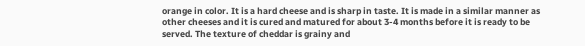orange in color. It is a hard cheese and is sharp in taste. It is made in a similar manner as other cheeses and it is cured and matured for about 3-4 months before it is ready to be served. The texture of cheddar is grainy and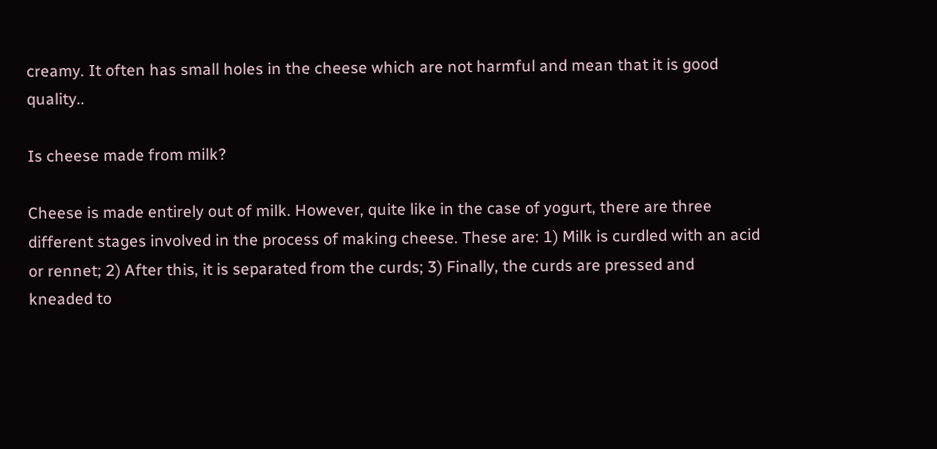creamy. It often has small holes in the cheese which are not harmful and mean that it is good quality..

Is cheese made from milk?

Cheese is made entirely out of milk. However, quite like in the case of yogurt, there are three different stages involved in the process of making cheese. These are: 1) Milk is curdled with an acid or rennet; 2) After this, it is separated from the curds; 3) Finally, the curds are pressed and kneaded to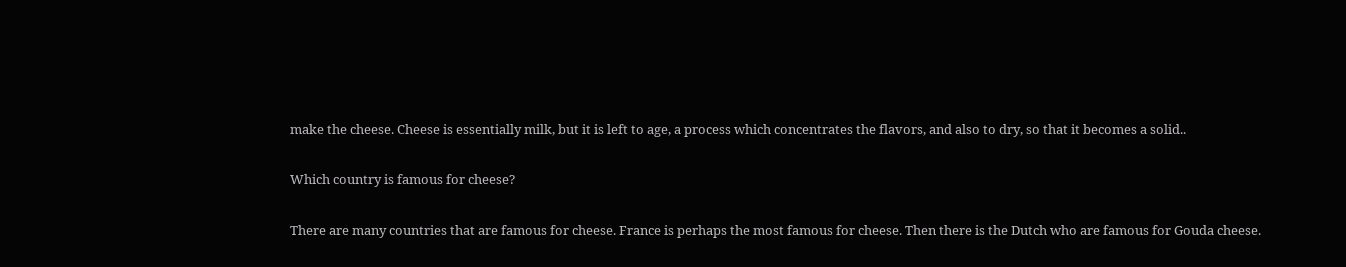make the cheese. Cheese is essentially milk, but it is left to age, a process which concentrates the flavors, and also to dry, so that it becomes a solid..

Which country is famous for cheese?

There are many countries that are famous for cheese. France is perhaps the most famous for cheese. Then there is the Dutch who are famous for Gouda cheese.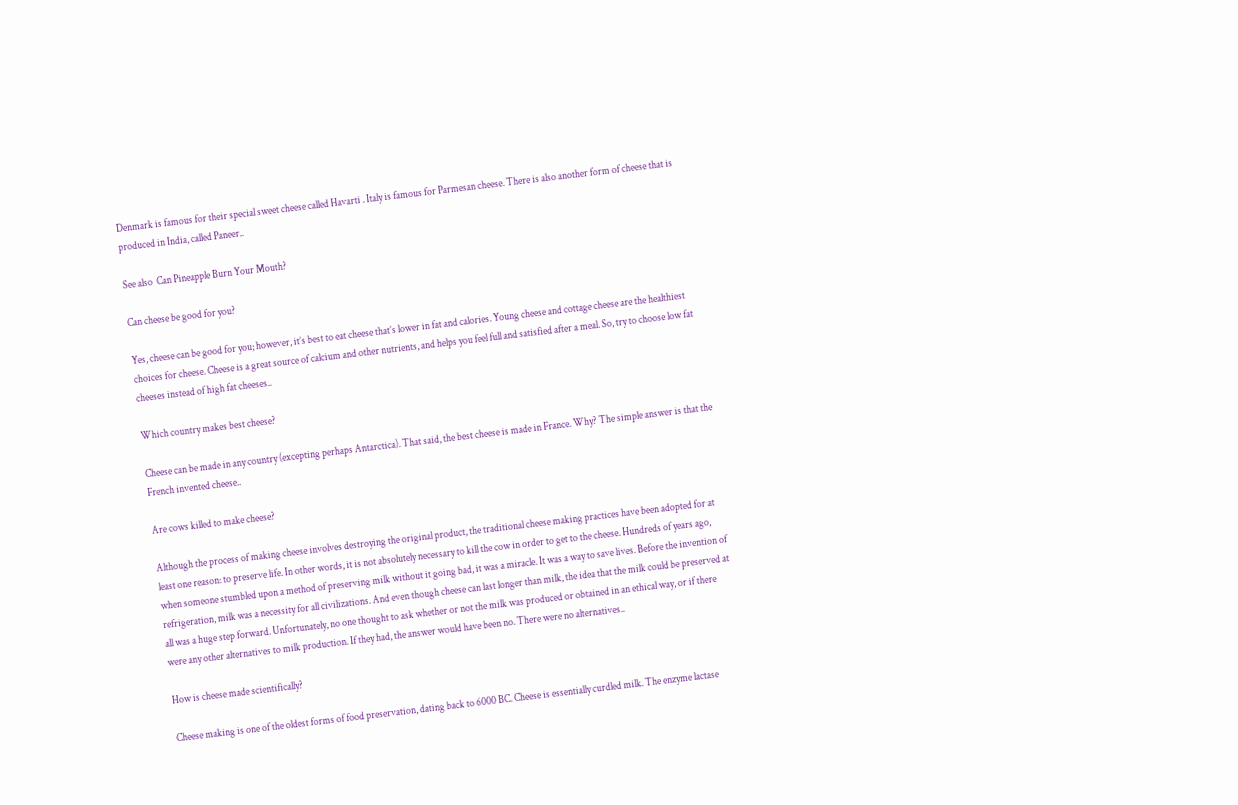Denmark is famous for their special sweet cheese called Havarti . Italy is famous for Parmesan cheese. There is also another form of cheese that is produced in India, called Paneer..

See also  Can Pineapple Burn Your Mouth?

Can cheese be good for you?

Yes, cheese can be good for you; however, it’s best to eat cheese that’s lower in fat and calories. Young cheese and cottage cheese are the healthiest choices for cheese. Cheese is a great source of calcium and other nutrients, and helps you feel full and satisfied after a meal. So, try to choose low fat cheeses instead of high fat cheeses..

Which country makes best cheese?

Cheese can be made in any country (excepting perhaps Antarctica). That said, the best cheese is made in France. Why? The simple answer is that the French invented cheese..

Are cows killed to make cheese?

Although the process of making cheese involves destroying the original product, the traditional cheese making practices have been adopted for at least one reason: to preserve life. In other words, it is not absolutely necessary to kill the cow in order to get to the cheese. Hundreds of years ago, when someone stumbled upon a method of preserving milk without it going bad, it was a miracle. It was a way to save lives. Before the invention of refrigeration, milk was a necessity for all civilizations. And even though cheese can last longer than milk, the idea that the milk could be preserved at all was a huge step forward. Unfortunately, no one thought to ask whether or not the milk was produced or obtained in an ethical way, or if there were any other alternatives to milk production. If they had, the answer would have been no. There were no alternatives..

How is cheese made scientifically?

Cheese making is one of the oldest forms of food preservation, dating back to 6000 BC. Cheese is essentially curdled milk. The enzyme lactase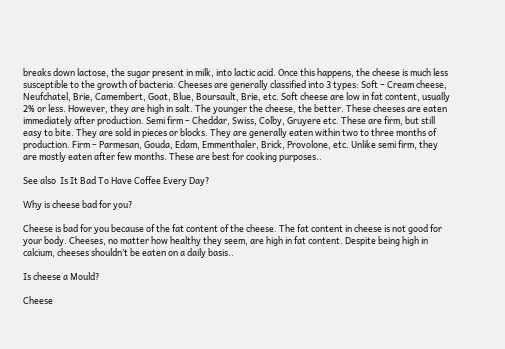breaks down lactose, the sugar present in milk, into lactic acid. Once this happens, the cheese is much less susceptible to the growth of bacteria. Cheeses are generally classified into 3 types: Soft – Cream cheese, Neufchatel, Brie, Camembert, Goat, Blue, Boursault, Brie, etc. Soft cheese are low in fat content, usually 2% or less. However, they are high in salt. The younger the cheese, the better. These cheeses are eaten immediately after production. Semi firm – Cheddar, Swiss, Colby, Gruyere etc. These are firm, but still easy to bite. They are sold in pieces or blocks. They are generally eaten within two to three months of production. Firm – Parmesan, Gouda, Edam, Emmenthaler, Brick, Provolone, etc. Unlike semi firm, they are mostly eaten after few months. These are best for cooking purposes..

See also  Is It Bad To Have Coffee Every Day?

Why is cheese bad for you?

Cheese is bad for you because of the fat content of the cheese. The fat content in cheese is not good for your body. Cheeses, no matter how healthy they seem, are high in fat content. Despite being high in calcium, cheeses shouldn’t be eaten on a daily basis..

Is cheese a Mould?

Cheese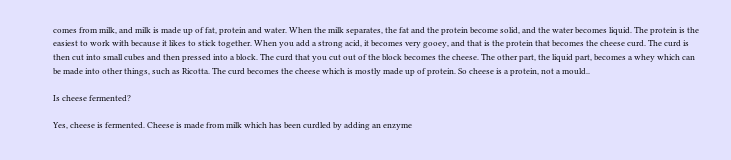comes from milk, and milk is made up of fat, protein and water. When the milk separates, the fat and the protein become solid, and the water becomes liquid. The protein is the easiest to work with because it likes to stick together. When you add a strong acid, it becomes very gooey, and that is the protein that becomes the cheese curd. The curd is then cut into small cubes and then pressed into a block. The curd that you cut out of the block becomes the cheese. The other part, the liquid part, becomes a whey which can be made into other things, such as Ricotta. The curd becomes the cheese which is mostly made up of protein. So cheese is a protein, not a mould..

Is cheese fermented?

Yes, cheese is fermented. Cheese is made from milk which has been curdled by adding an enzyme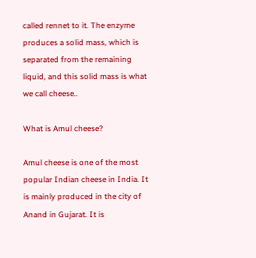called rennet to it. The enzyme produces a solid mass, which is separated from the remaining liquid, and this solid mass is what we call cheese..

What is Amul cheese?

Amul cheese is one of the most popular Indian cheese in India. It is mainly produced in the city of Anand in Gujarat. It is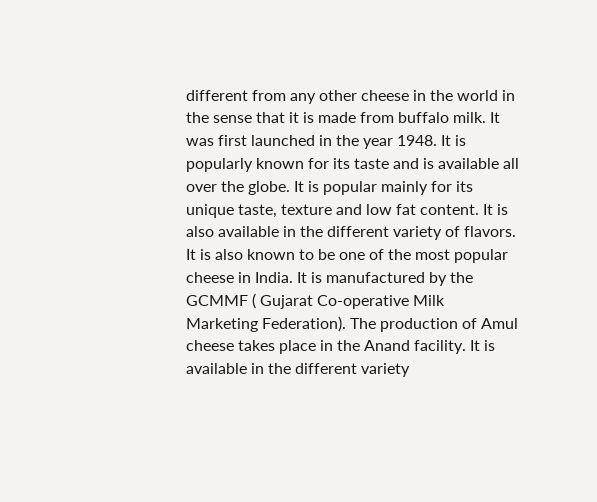different from any other cheese in the world in the sense that it is made from buffalo milk. It was first launched in the year 1948. It is popularly known for its taste and is available all over the globe. It is popular mainly for its unique taste, texture and low fat content. It is also available in the different variety of flavors. It is also known to be one of the most popular cheese in India. It is manufactured by the GCMMF ( Gujarat Co-operative Milk Marketing Federation). The production of Amul cheese takes place in the Anand facility. It is available in the different variety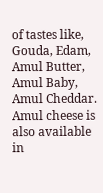of tastes like, Gouda, Edam, Amul Butter, Amul Baby, Amul Cheddar. Amul cheese is also available in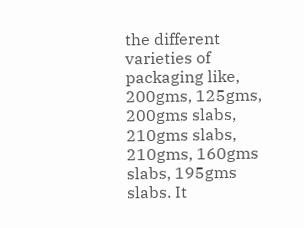the different varieties of packaging like, 200gms, 125gms, 200gms slabs, 210gms slabs, 210gms, 160gms slabs, 195gms slabs. It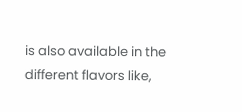is also available in the different flavors like,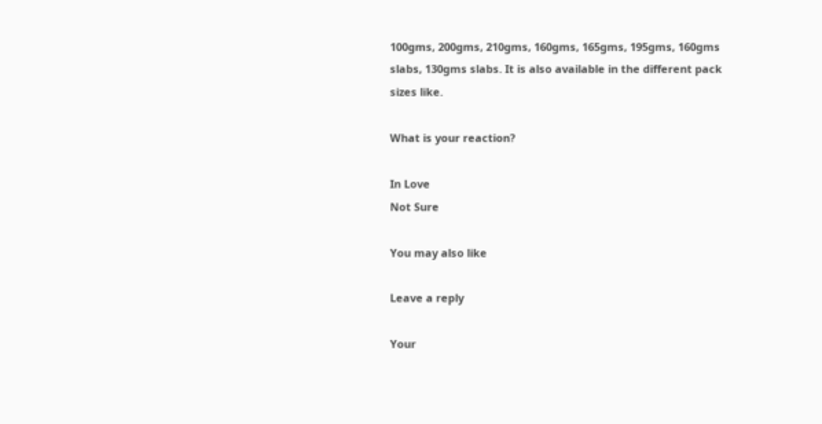100gms, 200gms, 210gms, 160gms, 165gms, 195gms, 160gms slabs, 130gms slabs. It is also available in the different pack sizes like.

What is your reaction?

In Love
Not Sure

You may also like

Leave a reply

Your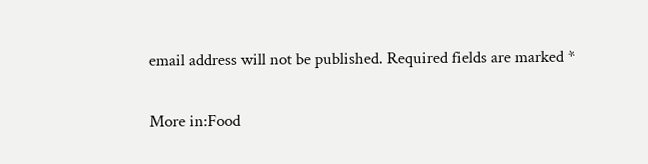email address will not be published. Required fields are marked *

More in:Food